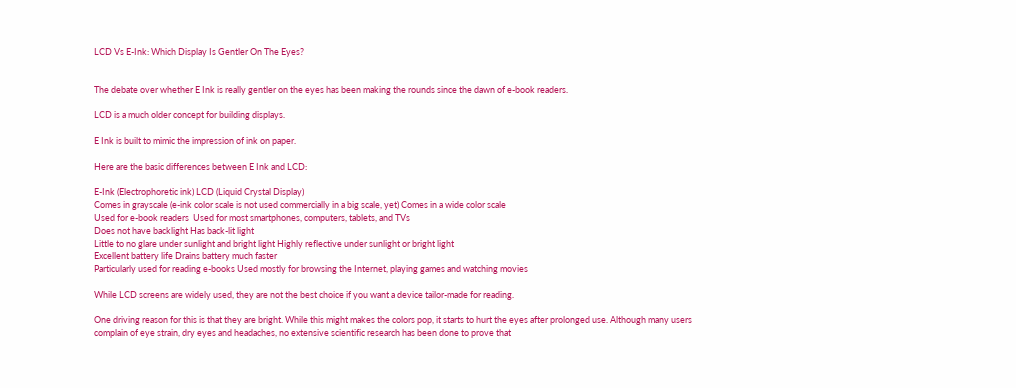LCD Vs E-Ink: Which Display Is Gentler On The Eyes?


The debate over whether E Ink is really gentler on the eyes has been making the rounds since the dawn of e-book readers.

LCD is a much older concept for building displays.

E Ink is built to mimic the impression of ink on paper.

Here are the basic differences between E Ink and LCD:

E-Ink (Electrophoretic ink) LCD (Liquid Crystal Display)
Comes in grayscale (e-ink color scale is not used commercially in a big scale, yet) Comes in a wide color scale
Used for e-book readers  Used for most smartphones, computers, tablets, and TVs
Does not have backlight Has back-lit light
Little to no glare under sunlight and bright light Highly reflective under sunlight or bright light
Excellent battery life Drains battery much faster
Particularly used for reading e-books Used mostly for browsing the Internet, playing games and watching movies

While LCD screens are widely used, they are not the best choice if you want a device tailor-made for reading.

One driving reason for this is that they are bright. While this might makes the colors pop, it starts to hurt the eyes after prolonged use. Although many users complain of eye strain, dry eyes and headaches, no extensive scientific research has been done to prove that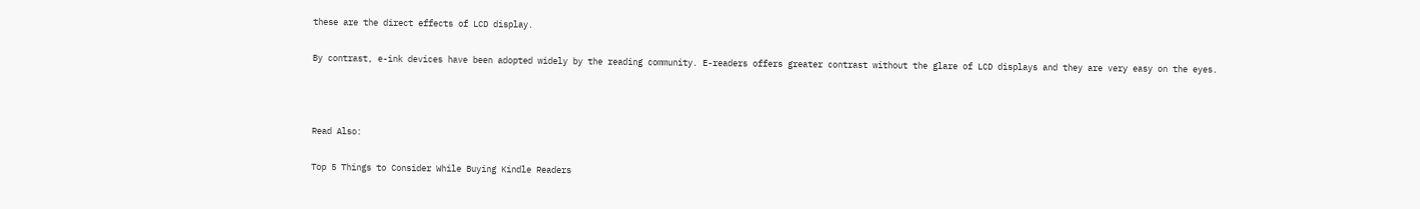these are the direct effects of LCD display.

By contrast, e-ink devices have been adopted widely by the reading community. E-readers offers greater contrast without the glare of LCD displays and they are very easy on the eyes.



Read Also:

Top 5 Things to Consider While Buying Kindle Readers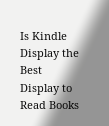Is Kindle Display the Best Display to Read Books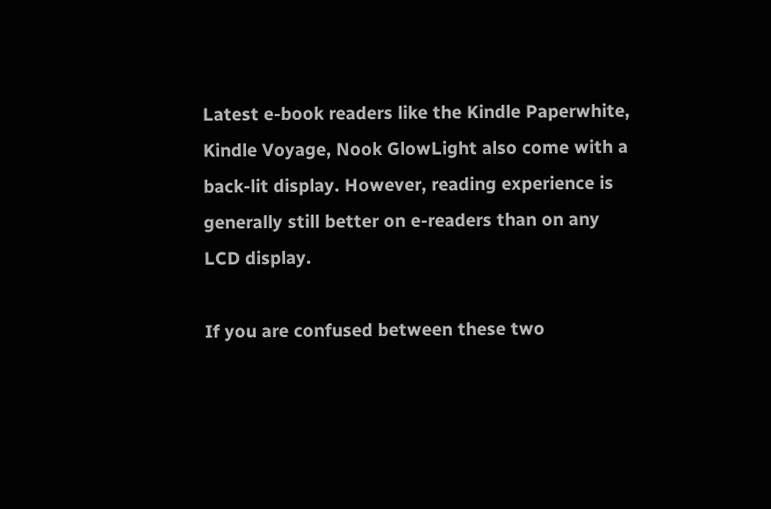Latest e-book readers like the Kindle Paperwhite, Kindle Voyage, Nook GlowLight also come with a back-lit display. However, reading experience is generally still better on e-readers than on any LCD display.

If you are confused between these two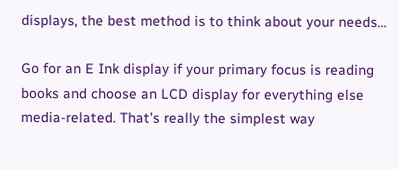displays, the best method is to think about your needs…

Go for an E Ink display if your primary focus is reading books and choose an LCD display for everything else media-related. That’s really the simplest way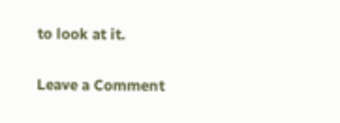to look at it.

Leave a Comment